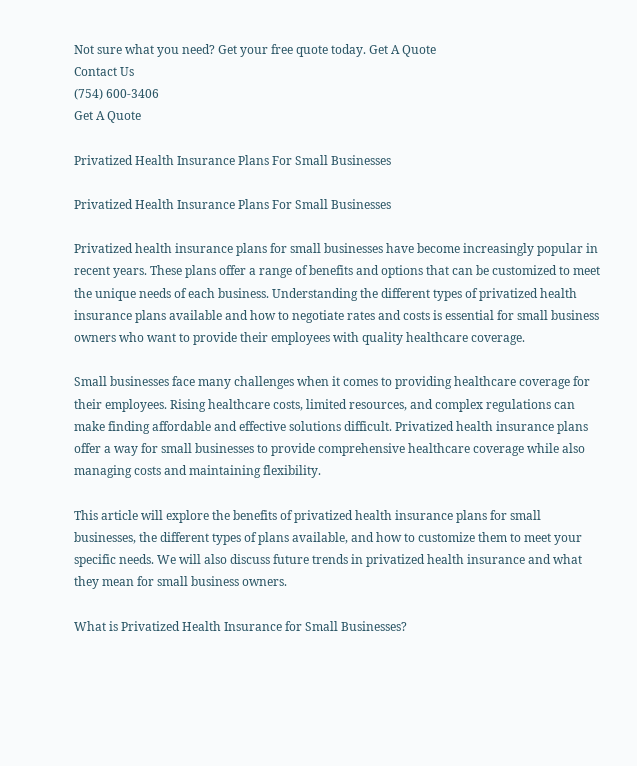Not sure what you need? Get your free quote today. Get A Quote
Contact Us
(754) 600-3406
Get A Quote

Privatized Health Insurance Plans For Small Businesses

Privatized Health Insurance Plans For Small Businesses

Privatized health insurance plans for small businesses have become increasingly popular in recent years. These plans offer a range of benefits and options that can be customized to meet the unique needs of each business. Understanding the different types of privatized health insurance plans available and how to negotiate rates and costs is essential for small business owners who want to provide their employees with quality healthcare coverage.

Small businesses face many challenges when it comes to providing healthcare coverage for their employees. Rising healthcare costs, limited resources, and complex regulations can make finding affordable and effective solutions difficult. Privatized health insurance plans offer a way for small businesses to provide comprehensive healthcare coverage while also managing costs and maintaining flexibility.

This article will explore the benefits of privatized health insurance plans for small businesses, the different types of plans available, and how to customize them to meet your specific needs. We will also discuss future trends in privatized health insurance and what they mean for small business owners.

What is Privatized Health Insurance for Small Businesses?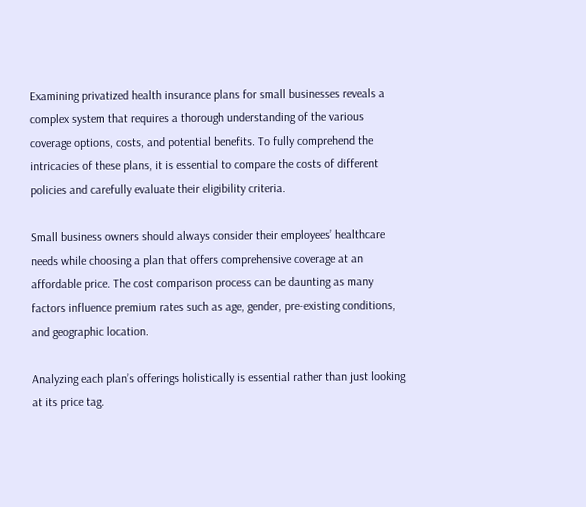Examining privatized health insurance plans for small businesses reveals a complex system that requires a thorough understanding of the various coverage options, costs, and potential benefits. To fully comprehend the intricacies of these plans, it is essential to compare the costs of different policies and carefully evaluate their eligibility criteria.

Small business owners should always consider their employees’ healthcare needs while choosing a plan that offers comprehensive coverage at an affordable price. The cost comparison process can be daunting as many factors influence premium rates such as age, gender, pre-existing conditions, and geographic location.

Analyzing each plan’s offerings holistically is essential rather than just looking at its price tag.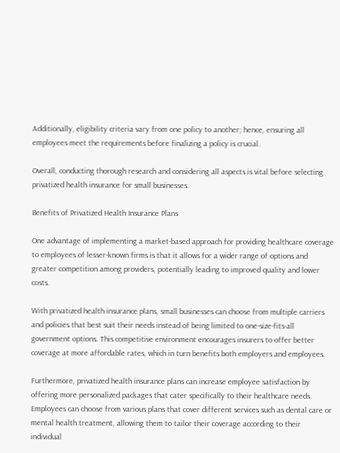Additionally, eligibility criteria vary from one policy to another; hence, ensuring all employees meet the requirements before finalizing a policy is crucial.

Overall, conducting thorough research and considering all aspects is vital before selecting privatized health insurance for small businesses.

Benefits of Privatized Health Insurance Plans

One advantage of implementing a market-based approach for providing healthcare coverage to employees of lesser-known firms is that it allows for a wider range of options and greater competition among providers, potentially leading to improved quality and lower costs.

With privatized health insurance plans, small businesses can choose from multiple carriers and policies that best suit their needs instead of being limited to one-size-fits-all government options. This competitive environment encourages insurers to offer better coverage at more affordable rates, which in turn benefits both employers and employees.

Furthermore, privatized health insurance plans can increase employee satisfaction by offering more personalized packages that cater specifically to their healthcare needs. Employees can choose from various plans that cover different services such as dental care or mental health treatment, allowing them to tailor their coverage according to their individual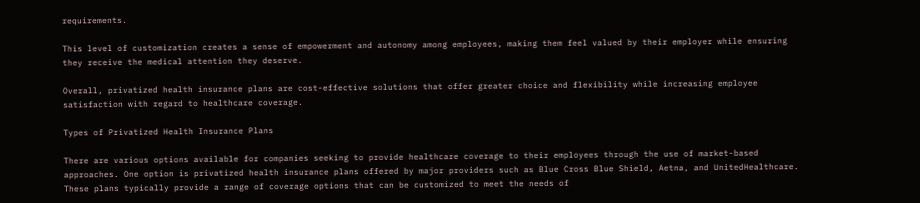requirements.

This level of customization creates a sense of empowerment and autonomy among employees, making them feel valued by their employer while ensuring they receive the medical attention they deserve.

Overall, privatized health insurance plans are cost-effective solutions that offer greater choice and flexibility while increasing employee satisfaction with regard to healthcare coverage.

Types of Privatized Health Insurance Plans

There are various options available for companies seeking to provide healthcare coverage to their employees through the use of market-based approaches. One option is privatized health insurance plans offered by major providers such as Blue Cross Blue Shield, Aetna, and UnitedHealthcare. These plans typically provide a range of coverage options that can be customized to meet the needs of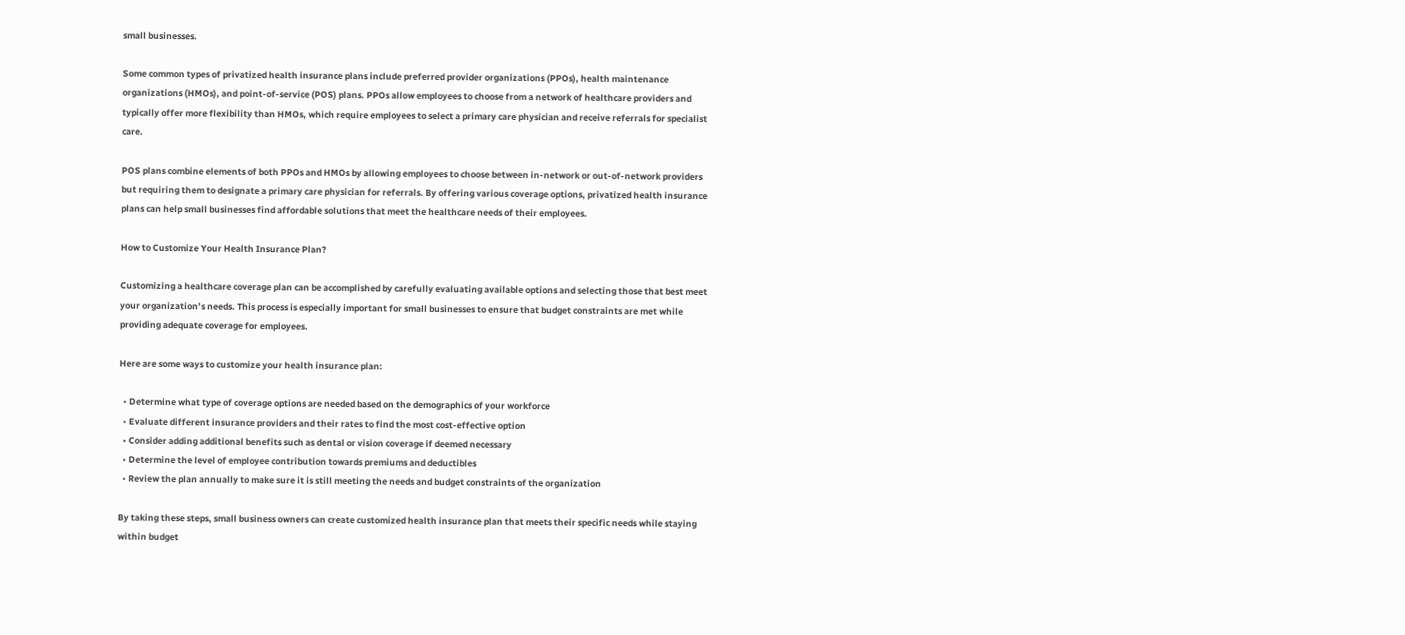small businesses.

Some common types of privatized health insurance plans include preferred provider organizations (PPOs), health maintenance organizations (HMOs), and point-of-service (POS) plans. PPOs allow employees to choose from a network of healthcare providers and typically offer more flexibility than HMOs, which require employees to select a primary care physician and receive referrals for specialist care.

POS plans combine elements of both PPOs and HMOs by allowing employees to choose between in-network or out-of-network providers but requiring them to designate a primary care physician for referrals. By offering various coverage options, privatized health insurance plans can help small businesses find affordable solutions that meet the healthcare needs of their employees.

How to Customize Your Health Insurance Plan?

Customizing a healthcare coverage plan can be accomplished by carefully evaluating available options and selecting those that best meet your organization’s needs. This process is especially important for small businesses to ensure that budget constraints are met while providing adequate coverage for employees.

Here are some ways to customize your health insurance plan:

  • Determine what type of coverage options are needed based on the demographics of your workforce
  • Evaluate different insurance providers and their rates to find the most cost-effective option
  • Consider adding additional benefits such as dental or vision coverage if deemed necessary
  • Determine the level of employee contribution towards premiums and deductibles
  • Review the plan annually to make sure it is still meeting the needs and budget constraints of the organization

By taking these steps, small business owners can create customized health insurance plan that meets their specific needs while staying within budget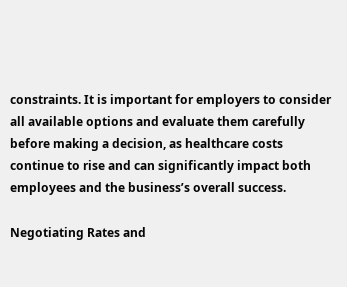constraints. It is important for employers to consider all available options and evaluate them carefully before making a decision, as healthcare costs continue to rise and can significantly impact both employees and the business’s overall success.

Negotiating Rates and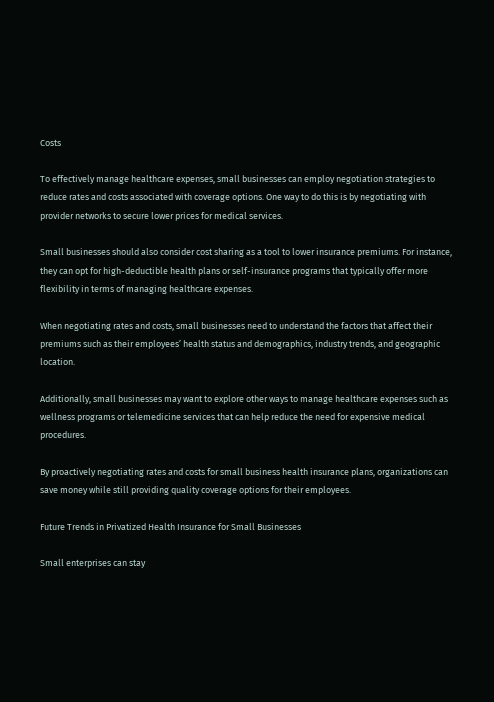Costs

To effectively manage healthcare expenses, small businesses can employ negotiation strategies to reduce rates and costs associated with coverage options. One way to do this is by negotiating with provider networks to secure lower prices for medical services.

Small businesses should also consider cost sharing as a tool to lower insurance premiums. For instance, they can opt for high-deductible health plans or self-insurance programs that typically offer more flexibility in terms of managing healthcare expenses.

When negotiating rates and costs, small businesses need to understand the factors that affect their premiums such as their employees’ health status and demographics, industry trends, and geographic location.

Additionally, small businesses may want to explore other ways to manage healthcare expenses such as wellness programs or telemedicine services that can help reduce the need for expensive medical procedures.

By proactively negotiating rates and costs for small business health insurance plans, organizations can save money while still providing quality coverage options for their employees.

Future Trends in Privatized Health Insurance for Small Businesses

Small enterprises can stay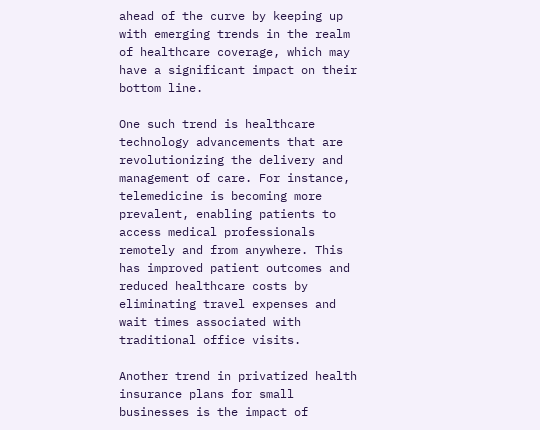ahead of the curve by keeping up with emerging trends in the realm of healthcare coverage, which may have a significant impact on their bottom line.

One such trend is healthcare technology advancements that are revolutionizing the delivery and management of care. For instance, telemedicine is becoming more prevalent, enabling patients to access medical professionals remotely and from anywhere. This has improved patient outcomes and reduced healthcare costs by eliminating travel expenses and wait times associated with traditional office visits.

Another trend in privatized health insurance plans for small businesses is the impact of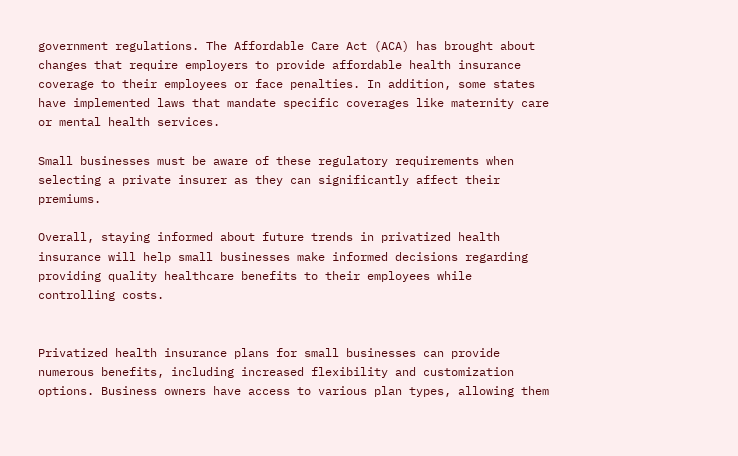government regulations. The Affordable Care Act (ACA) has brought about changes that require employers to provide affordable health insurance coverage to their employees or face penalties. In addition, some states have implemented laws that mandate specific coverages like maternity care or mental health services.

Small businesses must be aware of these regulatory requirements when selecting a private insurer as they can significantly affect their premiums.

Overall, staying informed about future trends in privatized health insurance will help small businesses make informed decisions regarding providing quality healthcare benefits to their employees while controlling costs.


Privatized health insurance plans for small businesses can provide numerous benefits, including increased flexibility and customization options. Business owners have access to various plan types, allowing them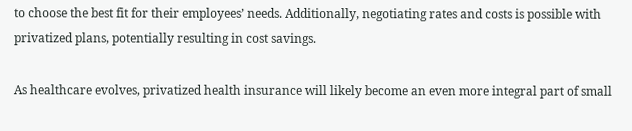to choose the best fit for their employees’ needs. Additionally, negotiating rates and costs is possible with privatized plans, potentially resulting in cost savings.

As healthcare evolves, privatized health insurance will likely become an even more integral part of small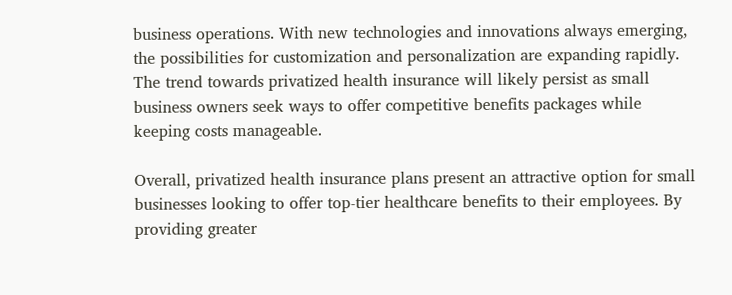business operations. With new technologies and innovations always emerging, the possibilities for customization and personalization are expanding rapidly. The trend towards privatized health insurance will likely persist as small business owners seek ways to offer competitive benefits packages while keeping costs manageable.

Overall, privatized health insurance plans present an attractive option for small businesses looking to offer top-tier healthcare benefits to their employees. By providing greater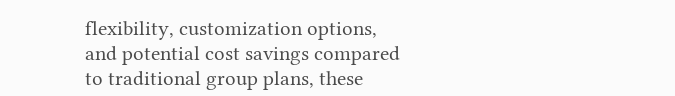flexibility, customization options, and potential cost savings compared to traditional group plans, these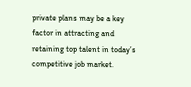private plans may be a key factor in attracting and retaining top talent in today’s competitive job market.